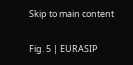Skip to main content


Fig. 5 | EURASIP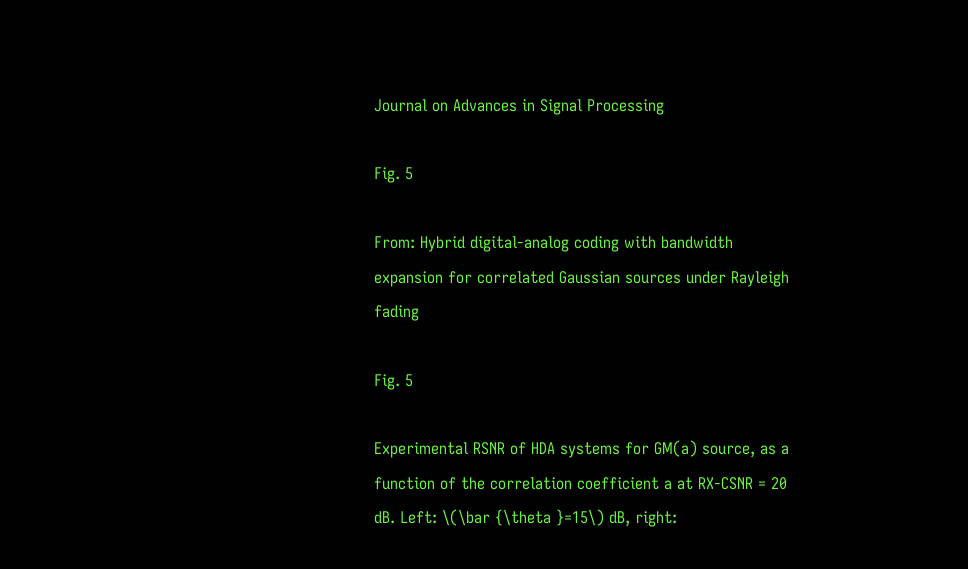Journal on Advances in Signal Processing

Fig. 5

From: Hybrid digital-analog coding with bandwidth expansion for correlated Gaussian sources under Rayleigh fading

Fig. 5

Experimental RSNR of HDA systems for GM(a) source, as a function of the correlation coefficient a at RX-CSNR = 20 dB. Left: \(\bar {\theta }=15\) dB, right: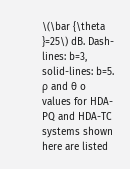\(\bar {\theta }=25\) dB. Dash-lines: b=3, solid-lines: b=5. ρ and θ o values for HDA-PQ and HDA-TC systems shown here are listed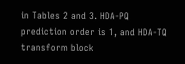in Tables 2 and 3. HDA-PQ prediction order is 1, and HDA-TQ transform block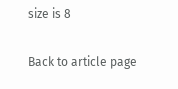size is 8

Back to article page